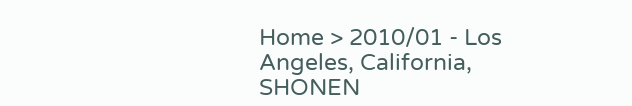Home > 2010/01 - Los Angeles, California, SHONEN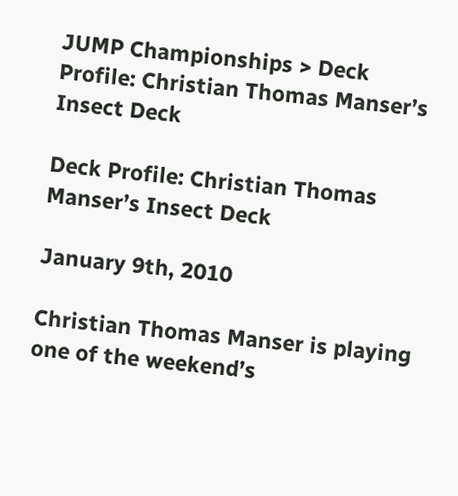JUMP Championships > Deck Profile: Christian Thomas Manser’s Insect Deck

Deck Profile: Christian Thomas Manser’s Insect Deck

January 9th, 2010

Christian Thomas Manser is playing one of the weekend’s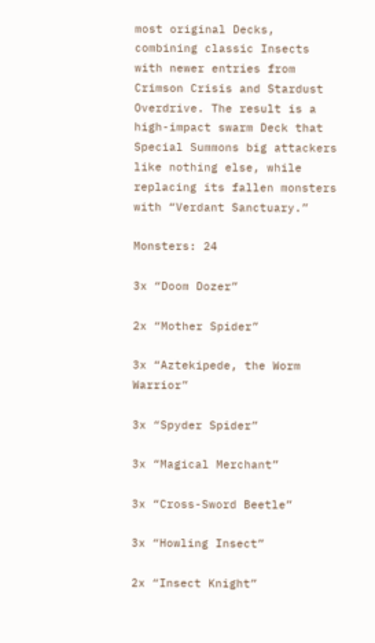most original Decks, combining classic Insects with newer entries from Crimson Crisis and Stardust Overdrive. The result is a high-impact swarm Deck that Special Summons big attackers like nothing else, while replacing its fallen monsters with “Verdant Sanctuary.”

Monsters: 24

3x “Doom Dozer”

2x “Mother Spider”

3x “Aztekipede, the Worm Warrior”

3x “Spyder Spider”

3x “Magical Merchant”

3x “Cross-Sword Beetle”

3x “Howling Insect”

2x “Insect Knight”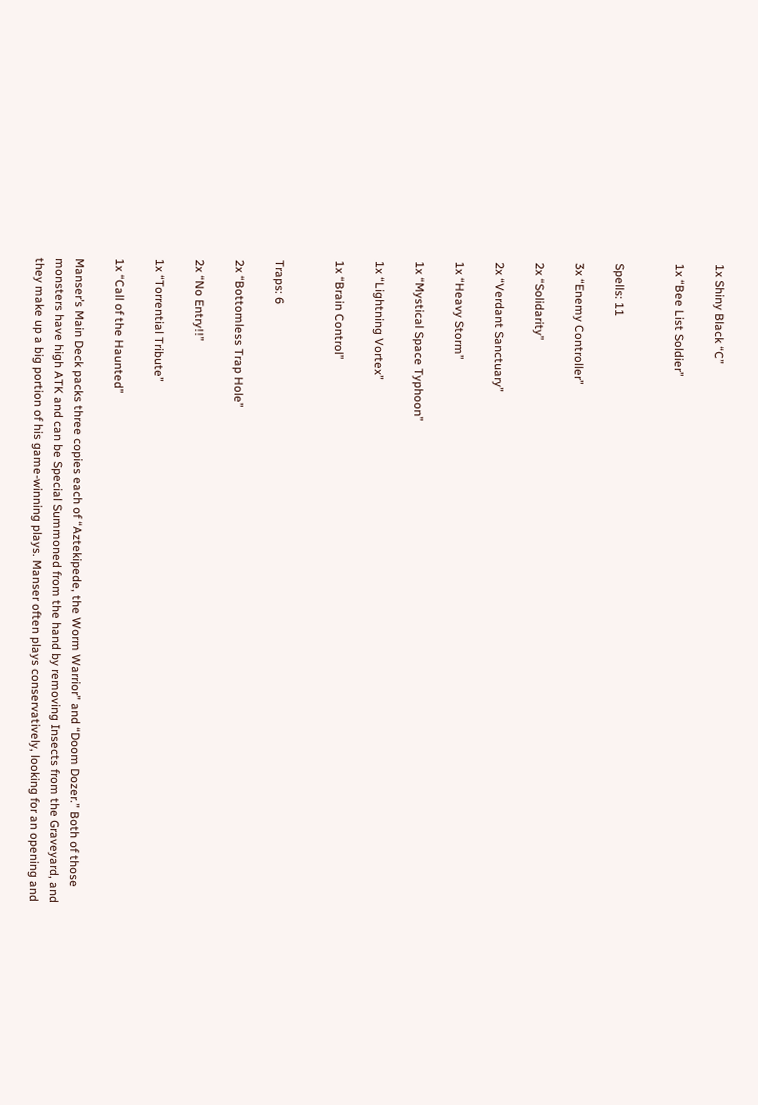1x Shiny Black “C”

1x “Bee List Soldier”


Spells: 11

3x “Enemy Controller”

2x “Solidarity”

2x “Verdant Sanctuary”

1x “Heavy Storm”

1x “Mystical Space Typhoon”

1x “Lightning Vortex”

1x “Brain Control”


Traps: 6

2x “Bottomless Trap Hole”

2x “No Entry!!”

1x “Torrential Tribute”

1x “Call of the Haunted”

Manser’s Main Deck packs three copies each of “Aztekipede, the Worm Warrior” and “Doom Dozer.” Both of those monsters have high ATK and can be Special Summoned from the hand by removing Insects from the Graveyard, and they make up a big portion of his game-winning plays. Manser often plays conservatively, looking for an opening and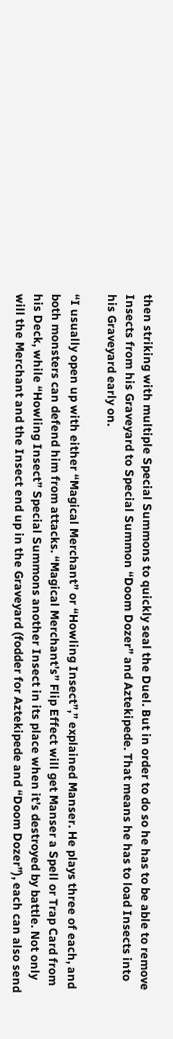then striking with multiple Special Summons to quickly seal the Duel. But in order to do so he has to be able to remove Insects from his Graveyard to Special Summon “Doom Dozer” and Aztekipede. That means he has to load Insects into his Graveyard early on.

“I usually open up with either “Magical Merchant” or “Howling Insect”,” explained Manser. He plays three of each, and both monsters can defend him from attacks. “Magical Merchant’s” Flip Effect will get Manser a Spell or Trap Card from his Deck, while “Howling Insect” Special Summons another Insect in its place when it’s destroyed by battle. Not only will the Merchant and the Insect end up in the Graveyard (fodder for Aztekipede and “Doom Dozer”), each can also send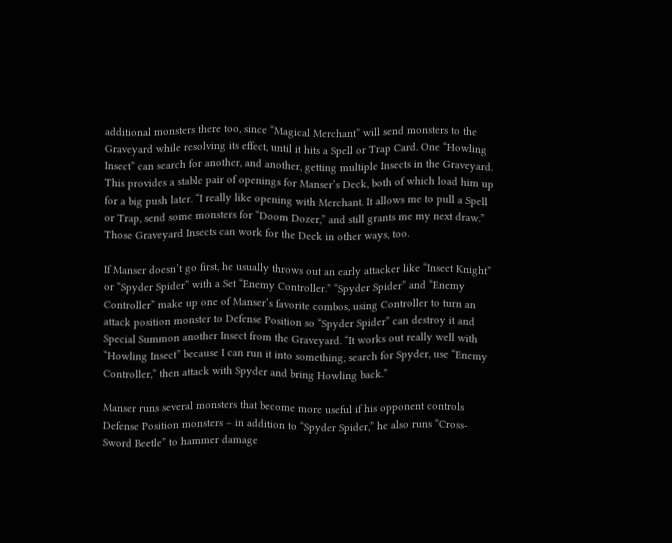additional monsters there too, since “Magical Merchant” will send monsters to the Graveyard while resolving its effect, until it hits a Spell or Trap Card. One “Howling Insect” can search for another, and another, getting multiple Insects in the Graveyard. This provides a stable pair of openings for Manser’s Deck, both of which load him up for a big push later. “I really like opening with Merchant. It allows me to pull a Spell or Trap, send some monsters for “Doom Dozer,” and still grants me my next draw.” Those Graveyard Insects can work for the Deck in other ways, too.

If Manser doesn’t go first, he usually throws out an early attacker like “Insect Knight” or “Spyder Spider” with a Set “Enemy Controller.” “Spyder Spider” and “Enemy Controller” make up one of Manser’s favorite combos, using Controller to turn an attack position monster to Defense Position so “Spyder Spider” can destroy it and Special Summon another Insect from the Graveyard. “It works out really well with “Howling Insect” because I can run it into something, search for Spyder, use “Enemy Controller,” then attack with Spyder and bring Howling back.”

Manser runs several monsters that become more useful if his opponent controls Defense Position monsters – in addition to “Spyder Spider,” he also runs “Cross-Sword Beetle” to hammer damage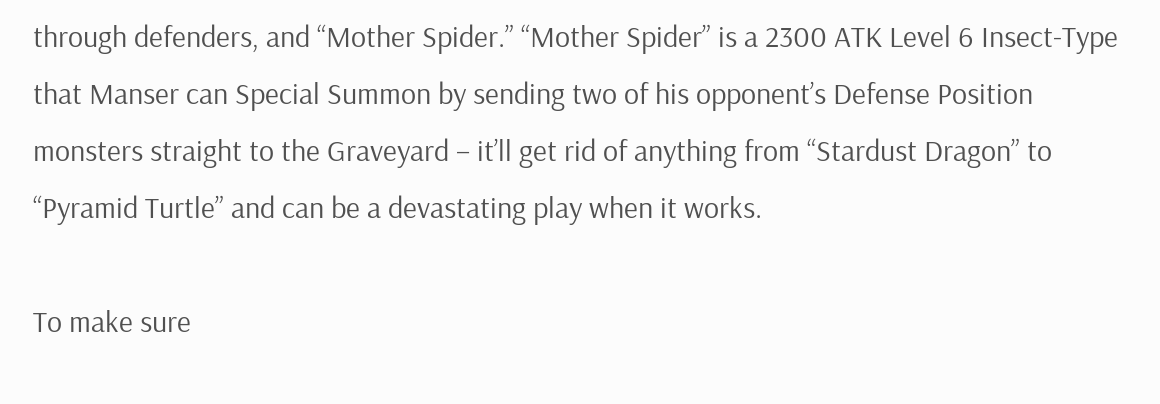through defenders, and “Mother Spider.” “Mother Spider” is a 2300 ATK Level 6 Insect-Type that Manser can Special Summon by sending two of his opponent’s Defense Position monsters straight to the Graveyard – it’ll get rid of anything from “Stardust Dragon” to “Pyramid Turtle” and can be a devastating play when it works.

To make sure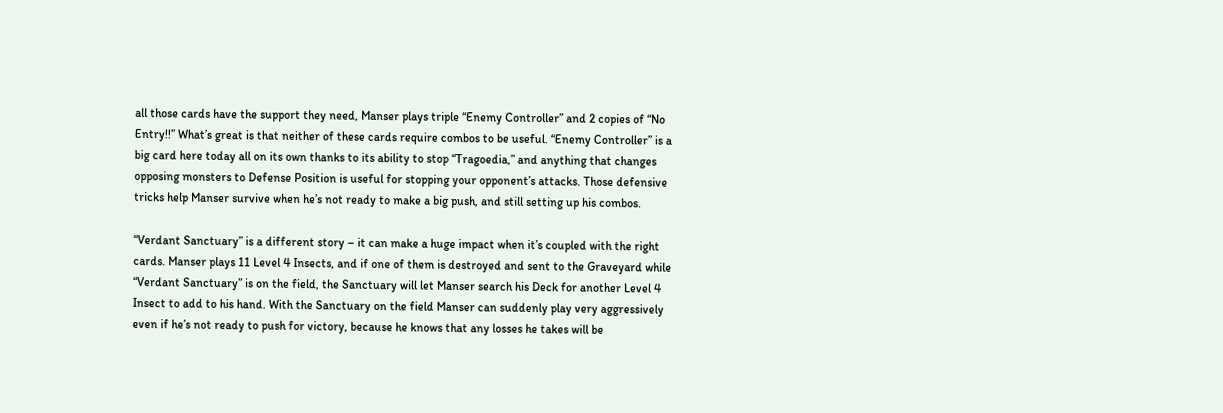all those cards have the support they need, Manser plays triple “Enemy Controller” and 2 copies of “No Entry!!” What’s great is that neither of these cards require combos to be useful. “Enemy Controller” is a big card here today all on its own thanks to its ability to stop “Tragoedia,” and anything that changes opposing monsters to Defense Position is useful for stopping your opponent’s attacks. Those defensive tricks help Manser survive when he’s not ready to make a big push, and still setting up his combos.

“Verdant Sanctuary” is a different story – it can make a huge impact when it’s coupled with the right cards. Manser plays 11 Level 4 Insects, and if one of them is destroyed and sent to the Graveyard while “Verdant Sanctuary” is on the field, the Sanctuary will let Manser search his Deck for another Level 4 Insect to add to his hand. With the Sanctuary on the field Manser can suddenly play very aggressively even if he’s not ready to push for victory, because he knows that any losses he takes will be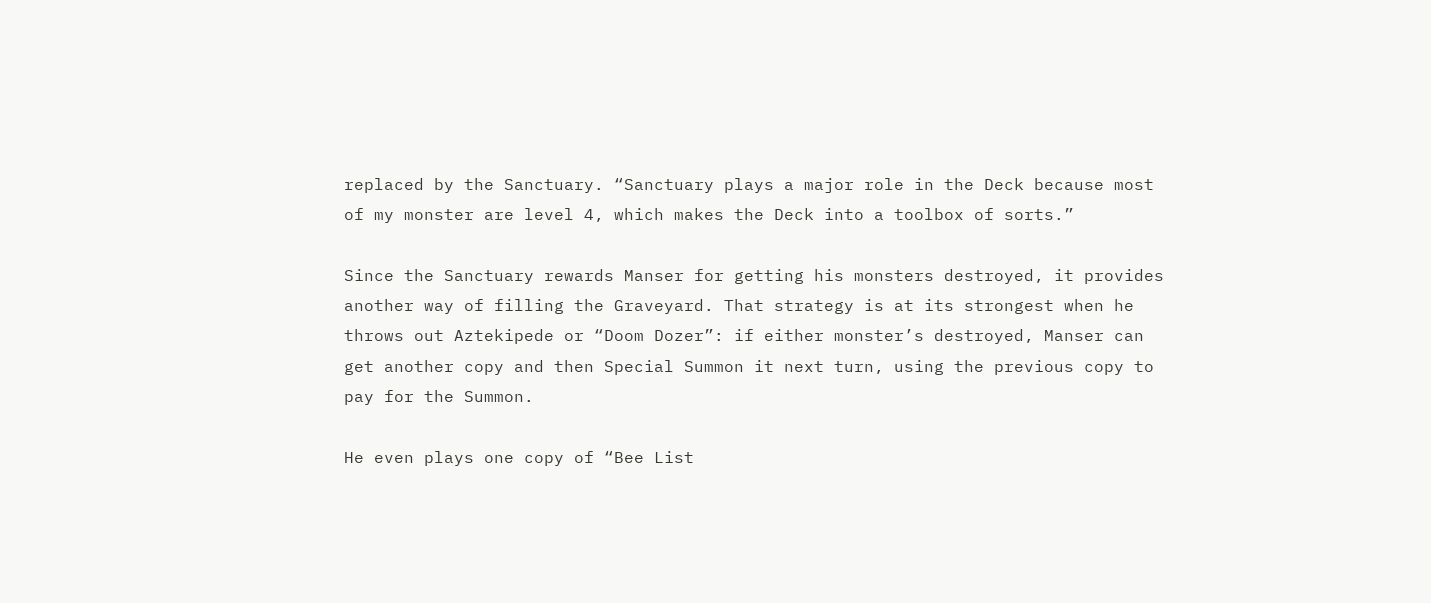replaced by the Sanctuary. “Sanctuary plays a major role in the Deck because most of my monster are level 4, which makes the Deck into a toolbox of sorts.”

Since the Sanctuary rewards Manser for getting his monsters destroyed, it provides another way of filling the Graveyard. That strategy is at its strongest when he throws out Aztekipede or “Doom Dozer”: if either monster’s destroyed, Manser can get another copy and then Special Summon it next turn, using the previous copy to pay for the Summon.

He even plays one copy of “Bee List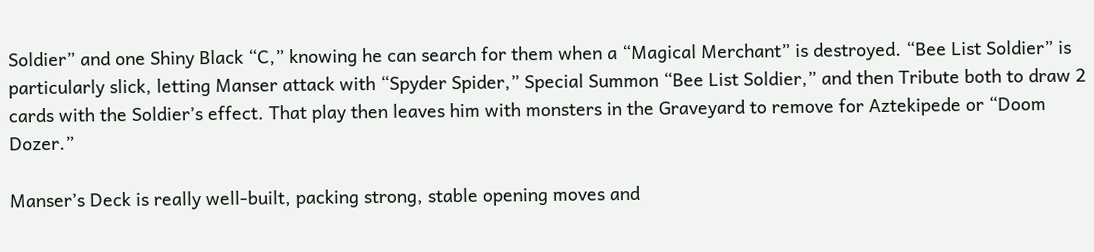Soldier” and one Shiny Black “C,” knowing he can search for them when a “Magical Merchant” is destroyed. “Bee List Soldier” is particularly slick, letting Manser attack with “Spyder Spider,” Special Summon “Bee List Soldier,” and then Tribute both to draw 2 cards with the Soldier’s effect. That play then leaves him with monsters in the Graveyard to remove for Aztekipede or “Doom Dozer.”

Manser’s Deck is really well-built, packing strong, stable opening moves and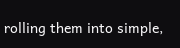rolling them into simple,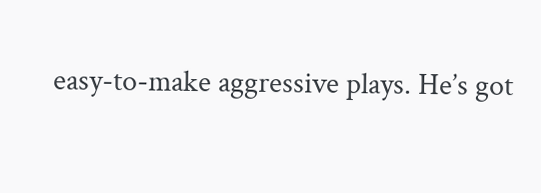easy-to-make aggressive plays. He’s got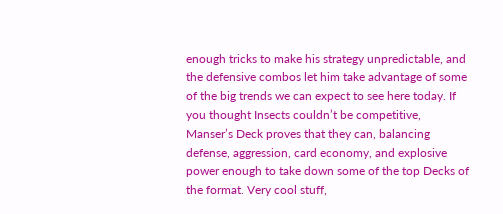enough tricks to make his strategy unpredictable, and the defensive combos let him take advantage of some of the big trends we can expect to see here today. If you thought Insects couldn’t be competitive, Manser’s Deck proves that they can, balancing defense, aggression, card economy, and explosive power enough to take down some of the top Decks of the format. Very cool stuff,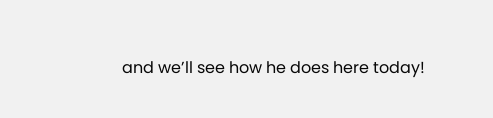and we’ll see how he does here today!